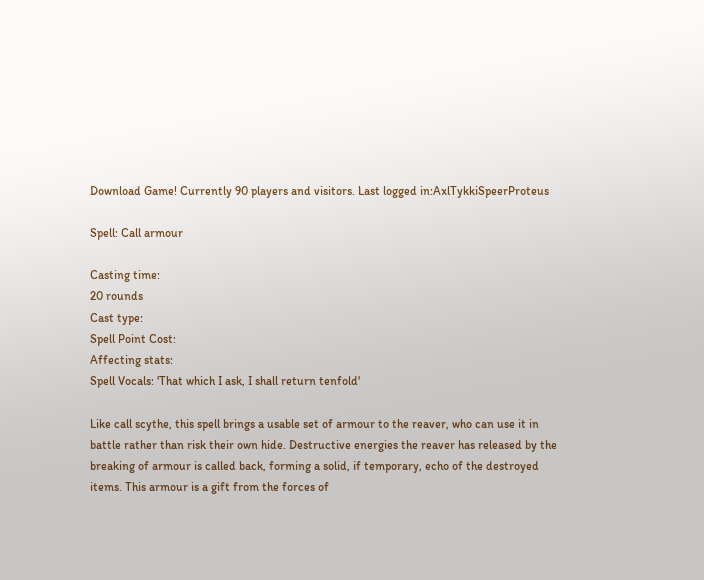Download Game! Currently 90 players and visitors. Last logged in:AxlTykkiSpeerProteus

Spell: Call armour

Casting time:
20 rounds
Cast type:
Spell Point Cost:
Affecting stats:
Spell Vocals: 'That which I ask, I shall return tenfold'

Like call scythe, this spell brings a usable set of armour to the reaver, who can use it in battle rather than risk their own hide. Destructive energies the reaver has released by the breaking of armour is called back, forming a solid, if temporary, echo of the destroyed items. This armour is a gift from the forces of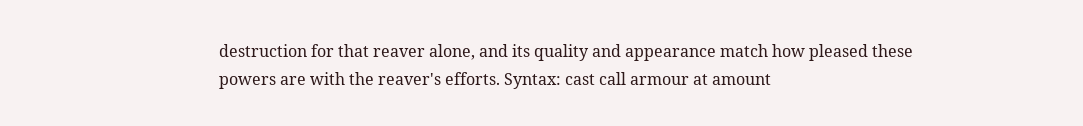destruction for that reaver alone, and its quality and appearance match how pleased these powers are with the reaver's efforts. Syntax: cast call armour at amount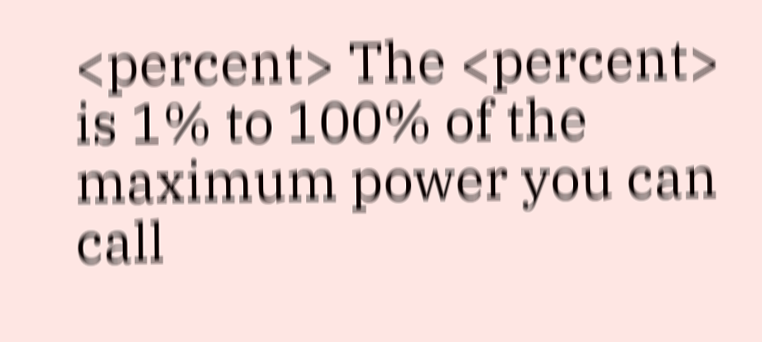<percent> The <percent> is 1% to 100% of the maximum power you can call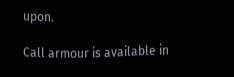upon.

Call armour is available in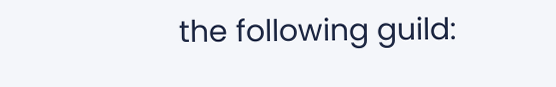the following guild: